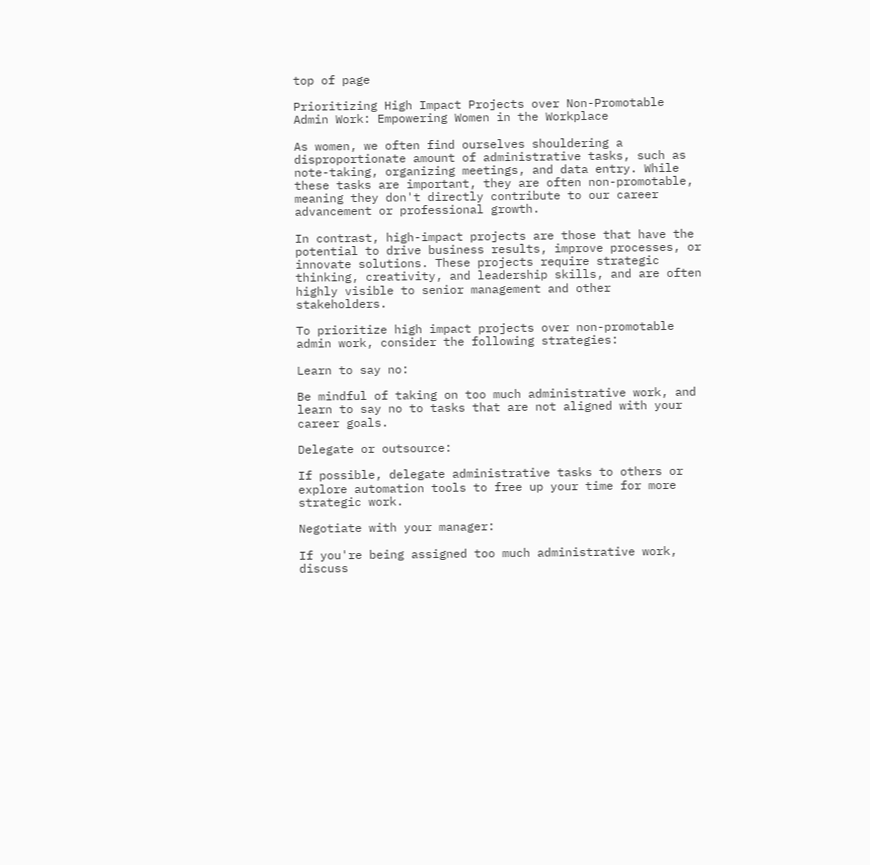top of page

Prioritizing High Impact Projects over Non-Promotable Admin Work: Empowering Women in the Workplace

As women, we often find ourselves shouldering a disproportionate amount of administrative tasks, such as note-taking, organizing meetings, and data entry. While these tasks are important, they are often non-promotable, meaning they don't directly contribute to our career advancement or professional growth.

In contrast, high-impact projects are those that have the potential to drive business results, improve processes, or innovate solutions. These projects require strategic thinking, creativity, and leadership skills, and are often highly visible to senior management and other stakeholders.

To prioritize high impact projects over non-promotable admin work, consider the following strategies:

Learn to say no:

Be mindful of taking on too much administrative work, and learn to say no to tasks that are not aligned with your career goals.

Delegate or outsource:

If possible, delegate administrative tasks to others or explore automation tools to free up your time for more strategic work.

Negotiate with your manager:

If you're being assigned too much administrative work, discuss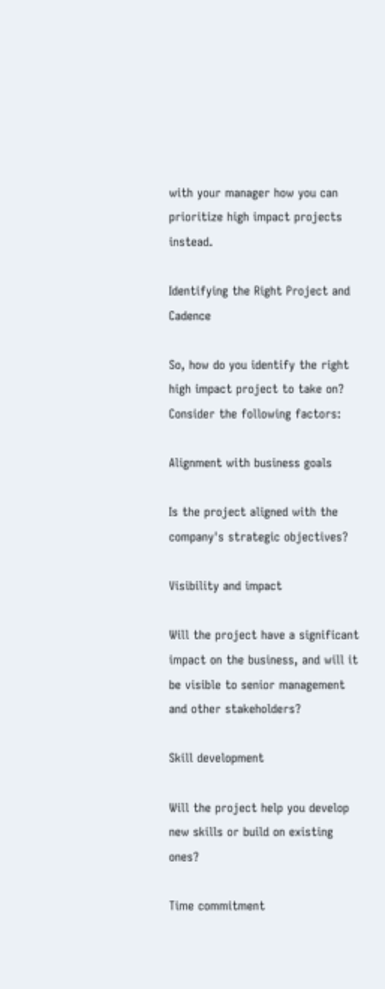with your manager how you can prioritize high impact projects instead.

Identifying the Right Project and Cadence

So, how do you identify the right high impact project to take on? Consider the following factors:

Alignment with business goals

Is the project aligned with the company's strategic objectives?

Visibility and impact

Will the project have a significant impact on the business, and will it be visible to senior management and other stakeholders?

Skill development

Will the project help you develop new skills or build on existing ones?

Time commitment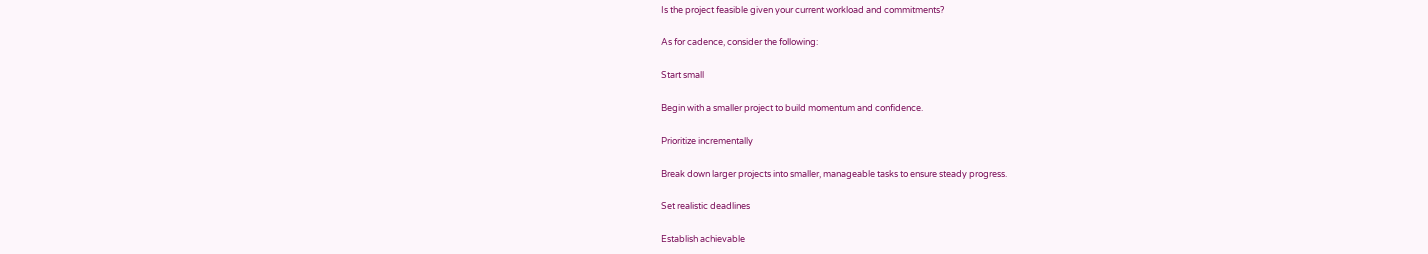Is the project feasible given your current workload and commitments?

As for cadence, consider the following:

Start small

Begin with a smaller project to build momentum and confidence.

Prioritize incrementally

Break down larger projects into smaller, manageable tasks to ensure steady progress.

Set realistic deadlines

Establish achievable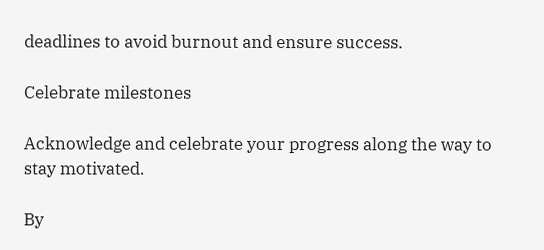deadlines to avoid burnout and ensure success.

Celebrate milestones

Acknowledge and celebrate your progress along the way to stay motivated.

By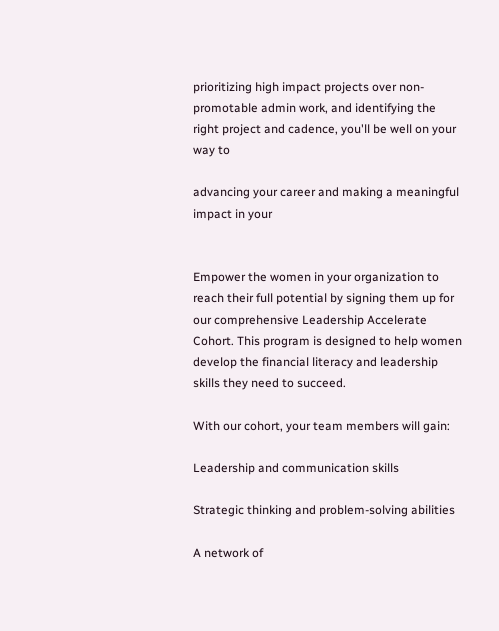prioritizing high impact projects over non-promotable admin work, and identifying the right project and cadence, you'll be well on your way to

advancing your career and making a meaningful impact in your


Empower the women in your organization to reach their full potential by signing them up for our comprehensive Leadership Accelerate Cohort. This program is designed to help women develop the financial literacy and leadership skills they need to succeed.

With our cohort, your team members will gain:

Leadership and communication skills

Strategic thinking and problem-solving abilities

A network of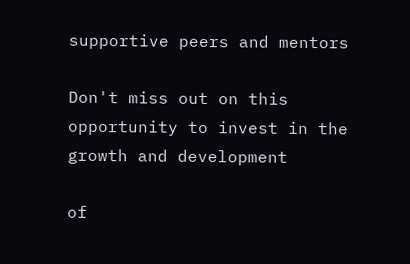supportive peers and mentors

Don't miss out on this opportunity to invest in the growth and development

of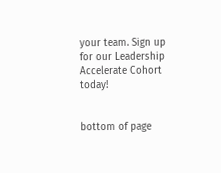your team. Sign up for our Leadership Accelerate Cohort today!


bottom of page